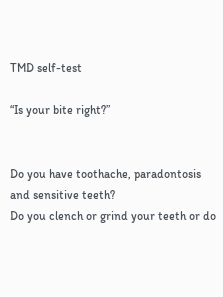TMD self-test

“Is your bite right?”


Do you have toothache, paradontosis and sensitive teeth?
Do you clench or grind your teeth or do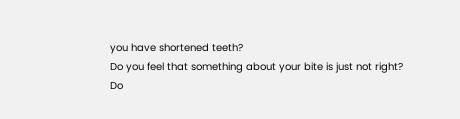you have shortened teeth?
Do you feel that something about your bite is just not right?
Do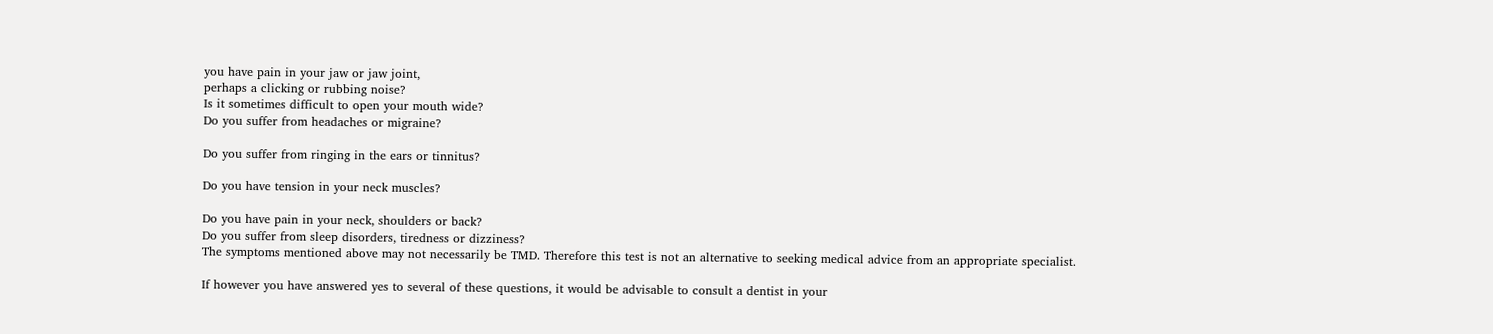you have pain in your jaw or jaw joint,
perhaps a clicking or rubbing noise?
Is it sometimes difficult to open your mouth wide?
Do you suffer from headaches or migraine?

Do you suffer from ringing in the ears or tinnitus?

Do you have tension in your neck muscles?

Do you have pain in your neck, shoulders or back?
Do you suffer from sleep disorders, tiredness or dizziness?
The symptoms mentioned above may not necessarily be TMD. Therefore this test is not an alternative to seeking medical advice from an appropriate specialist.

If however you have answered yes to several of these questions, it would be advisable to consult a dentist in your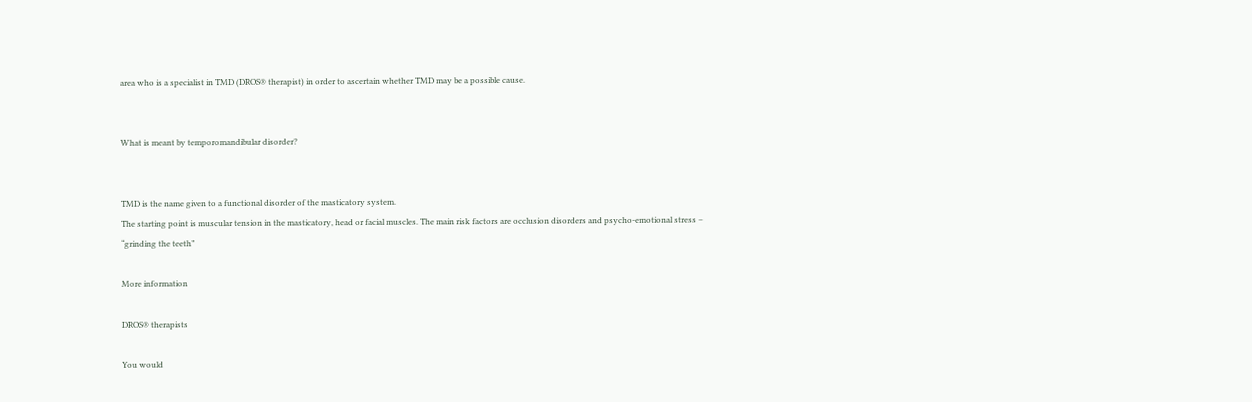area who is a specialist in TMD (DROS® therapist) in order to ascertain whether TMD may be a possible cause.


What is meant by temporomandibular disorder?


TMD is the name given to a functional disorder of the masticatory system.
The starting point is muscular tension in the masticatory, head or facial muscles. The main risk factors are occlusion disorders and psycho-emotional stress –
“grinding the teeth”

More information

DROS® therapists

You would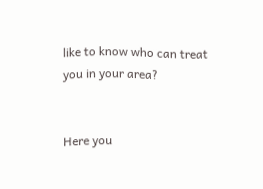like to know who can treat you in your area?


Here you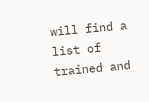will find a list of trained and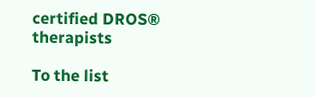certified DROS® therapists

To the list